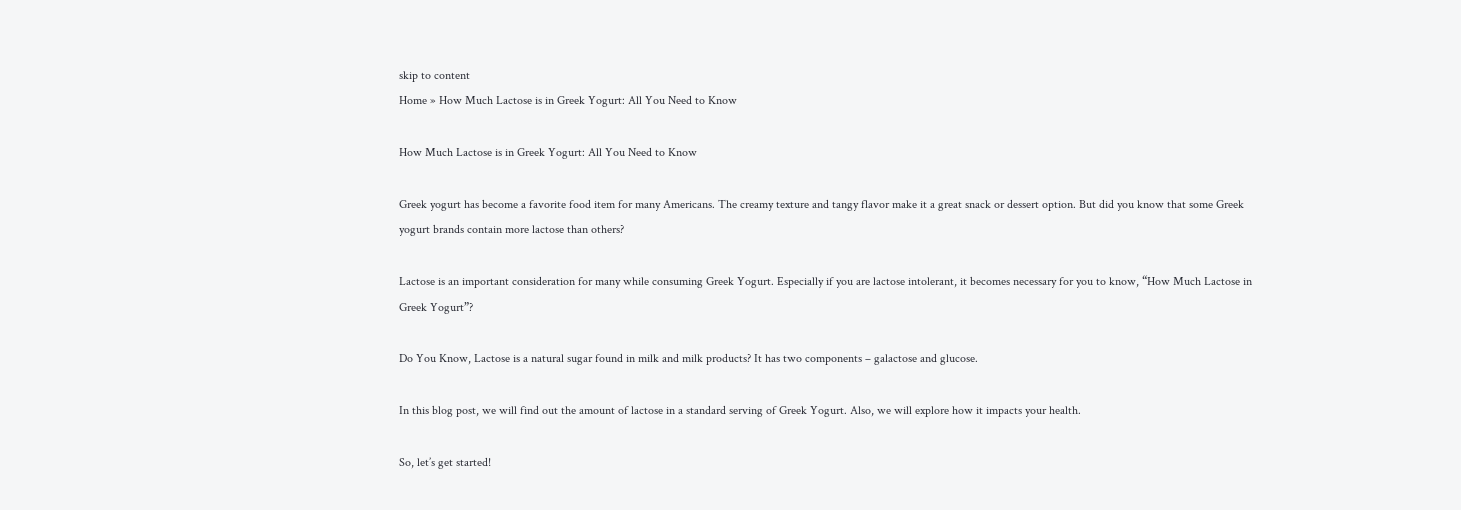skip to content
Home » How Much Lactose is in Greek Yogurt: All You Need to Know

How Much Lactose is in Greek Yogurt: All You Need to Know

Greek yogurt has become a favorite food item for many Americans. The creamy texture and tangy flavor make it a great snack or dessert option. But did you know that some Greek yogurt brands contain more lactose than others?

Lactose is an important consideration for many while consuming Greek Yogurt. Especially if you are lactose intolerant, it becomes necessary for you to know, “How Much Lactose in Greek Yogurt”?

Do You Know, Lactose is a natural sugar found in milk and milk products? It has two components – galactose and glucose.

In this blog post, we will find out the amount of lactose in a standard serving of Greek Yogurt. Also, we will explore how it impacts your health.

So, let’s get started!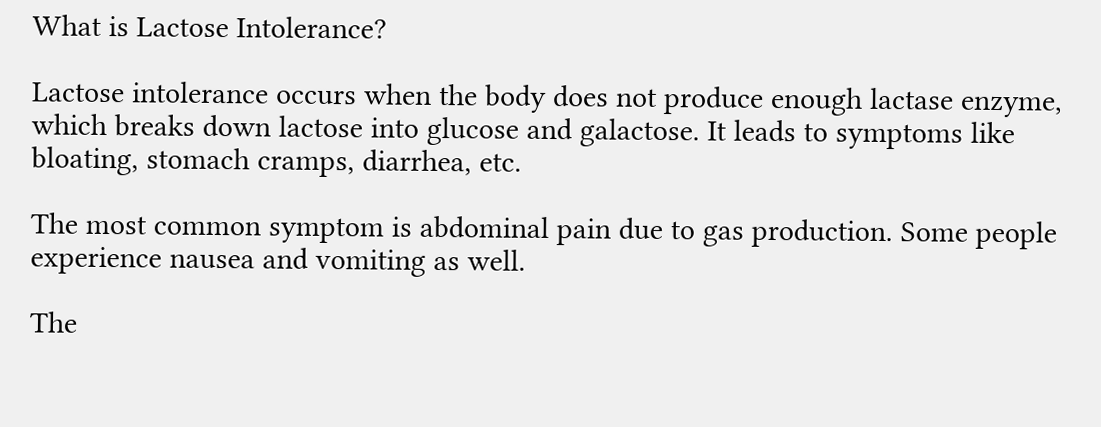What is Lactose Intolerance?

Lactose intolerance occurs when the body does not produce enough lactase enzyme, which breaks down lactose into glucose and galactose. It leads to symptoms like bloating, stomach cramps, diarrhea, etc.

The most common symptom is abdominal pain due to gas production. Some people experience nausea and vomiting as well.

The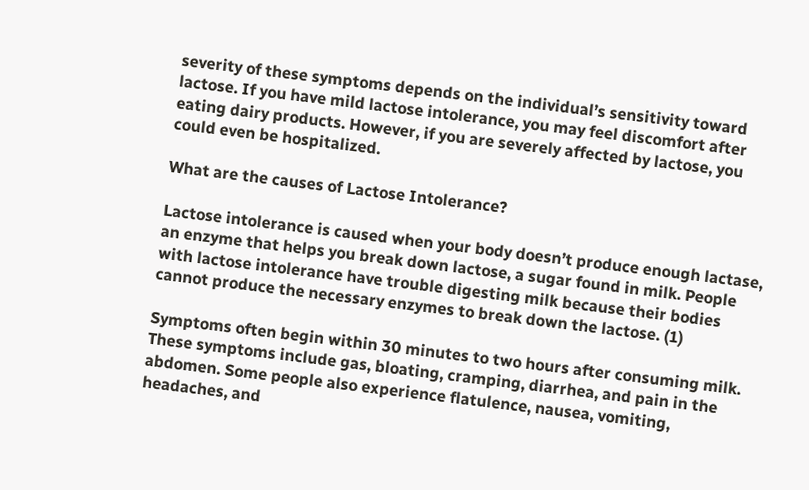severity of these symptoms depends on the individual’s sensitivity toward lactose. If you have mild lactose intolerance, you may feel discomfort after eating dairy products. However, if you are severely affected by lactose, you could even be hospitalized.

What are the causes of Lactose Intolerance?

Lactose intolerance is caused when your body doesn’t produce enough lactase, an enzyme that helps you break down lactose, a sugar found in milk. People with lactose intolerance have trouble digesting milk because their bodies cannot produce the necessary enzymes to break down the lactose. (1)

Symptoms often begin within 30 minutes to two hours after consuming milk. These symptoms include gas, bloating, cramping, diarrhea, and pain in the abdomen. Some people also experience flatulence, nausea, vomiting, headaches, and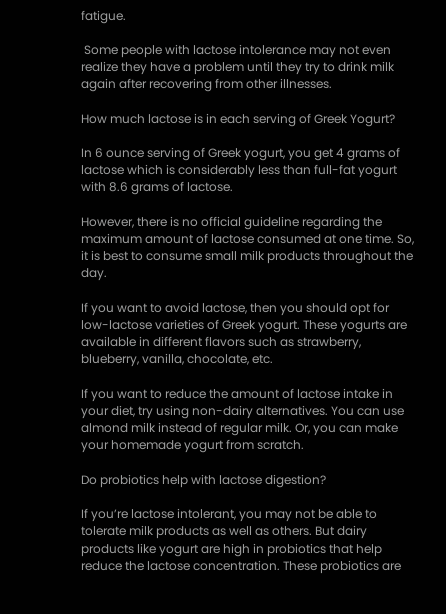fatigue.

 Some people with lactose intolerance may not even realize they have a problem until they try to drink milk again after recovering from other illnesses.

How much lactose is in each serving of Greek Yogurt?

In 6 ounce serving of Greek yogurt, you get 4 grams of lactose which is considerably less than full-fat yogurt with 8.6 grams of lactose.

However, there is no official guideline regarding the maximum amount of lactose consumed at one time. So, it is best to consume small milk products throughout the day.

If you want to avoid lactose, then you should opt for low-lactose varieties of Greek yogurt. These yogurts are available in different flavors such as strawberry, blueberry, vanilla, chocolate, etc.

If you want to reduce the amount of lactose intake in your diet, try using non-dairy alternatives. You can use almond milk instead of regular milk. Or, you can make your homemade yogurt from scratch.

Do probiotics help with lactose digestion?

If you’re lactose intolerant, you may not be able to tolerate milk products as well as others. But dairy products like yogurt are high in probiotics that help reduce the lactose concentration. These probiotics are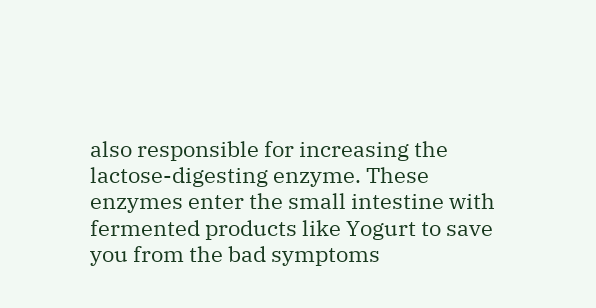also responsible for increasing the lactose-digesting enzyme. These enzymes enter the small intestine with fermented products like Yogurt to save you from the bad symptoms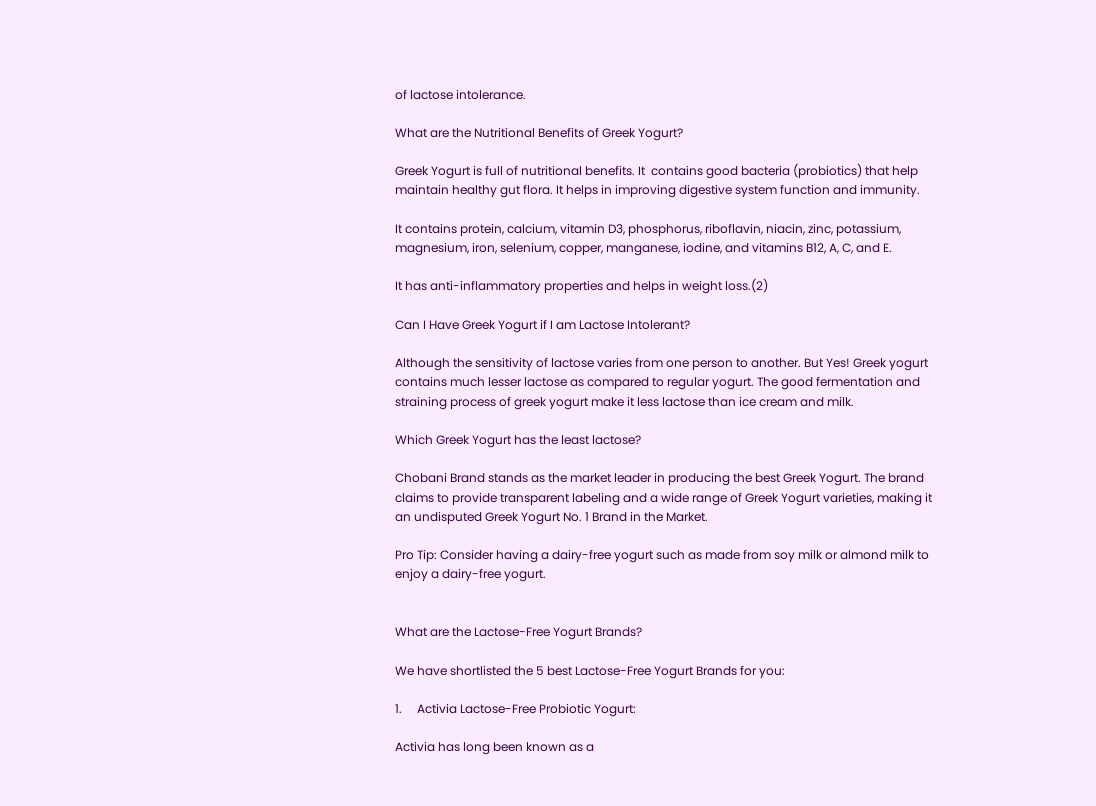of lactose intolerance.

What are the Nutritional Benefits of Greek Yogurt?

Greek Yogurt is full of nutritional benefits. It  contains good bacteria (probiotics) that help maintain healthy gut flora. It helps in improving digestive system function and immunity.

It contains protein, calcium, vitamin D3, phosphorus, riboflavin, niacin, zinc, potassium, magnesium, iron, selenium, copper, manganese, iodine, and vitamins B12, A, C, and E.

It has anti-inflammatory properties and helps in weight loss.(2)

Can I Have Greek Yogurt if I am Lactose Intolerant?

Although the sensitivity of lactose varies from one person to another. But Yes! Greek yogurt contains much lesser lactose as compared to regular yogurt. The good fermentation and straining process of greek yogurt make it less lactose than ice cream and milk.

Which Greek Yogurt has the least lactose?

Chobani Brand stands as the market leader in producing the best Greek Yogurt. The brand claims to provide transparent labeling and a wide range of Greek Yogurt varieties, making it an undisputed Greek Yogurt No. 1 Brand in the Market.

Pro Tip: Consider having a dairy-free yogurt such as made from soy milk or almond milk to enjoy a dairy-free yogurt.


What are the Lactose-Free Yogurt Brands?

We have shortlisted the 5 best Lactose-Free Yogurt Brands for you:

1.     Activia Lactose-Free Probiotic Yogurt:

Activia has long been known as a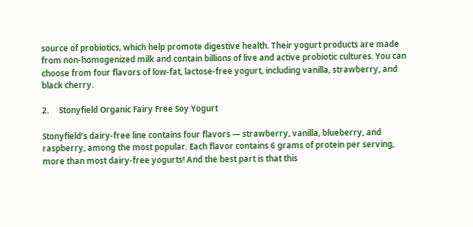source of probiotics, which help promote digestive health. Their yogurt products are made from non-homogenized milk and contain billions of live and active probiotic cultures. You can choose from four flavors of low-fat, lactose-free yogurt, including vanilla, strawberry, and black cherry.

2.     Stonyfield Organic Fairy Free Soy Yogurt

Stonyfield’s dairy-free line contains four flavors — strawberry, vanilla, blueberry, and raspberry, among the most popular. Each flavor contains 6 grams of protein per serving, more than most dairy-free yogurts! And the best part is that this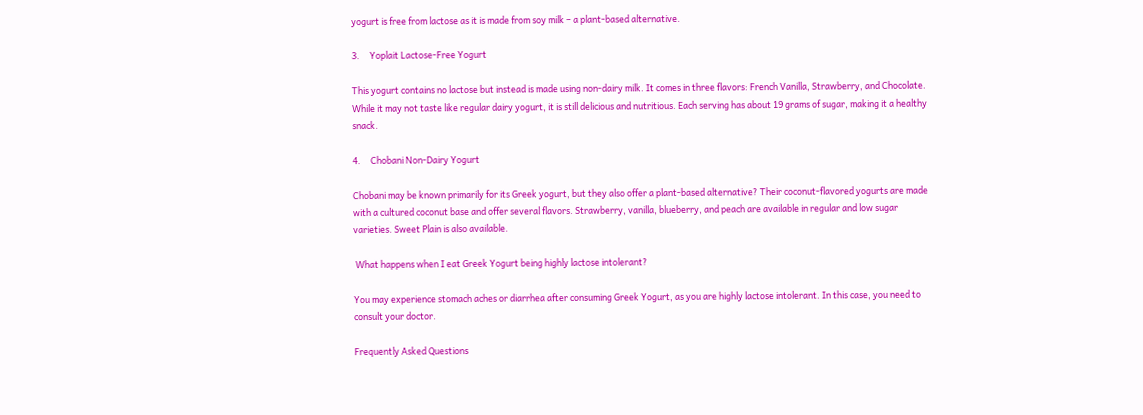yogurt is free from lactose as it is made from soy milk – a plant-based alternative.

3.     Yoplait Lactose-Free Yogurt

This yogurt contains no lactose but instead is made using non-dairy milk. It comes in three flavors: French Vanilla, Strawberry, and Chocolate. While it may not taste like regular dairy yogurt, it is still delicious and nutritious. Each serving has about 19 grams of sugar, making it a healthy snack.

4.     Chobani Non-Dairy Yogurt

Chobani may be known primarily for its Greek yogurt, but they also offer a plant-based alternative? Their coconut-flavored yogurts are made with a cultured coconut base and offer several flavors. Strawberry, vanilla, blueberry, and peach are available in regular and low sugar varieties. Sweet Plain is also available.

 What happens when I eat Greek Yogurt being highly lactose intolerant?

You may experience stomach aches or diarrhea after consuming Greek Yogurt, as you are highly lactose intolerant. In this case, you need to consult your doctor.

Frequently Asked Questions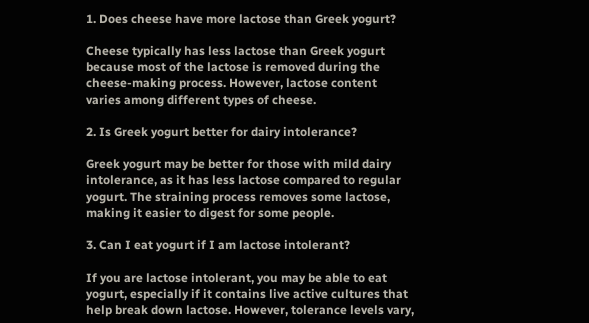1. Does cheese have more lactose than Greek yogurt?

Cheese typically has less lactose than Greek yogurt because most of the lactose is removed during the cheese-making process. However, lactose content varies among different types of cheese.

2. Is Greek yogurt better for dairy intolerance?

Greek yogurt may be better for those with mild dairy intolerance, as it has less lactose compared to regular yogurt. The straining process removes some lactose, making it easier to digest for some people.

3. Can I eat yogurt if I am lactose intolerant?

If you are lactose intolerant, you may be able to eat yogurt, especially if it contains live active cultures that help break down lactose. However, tolerance levels vary,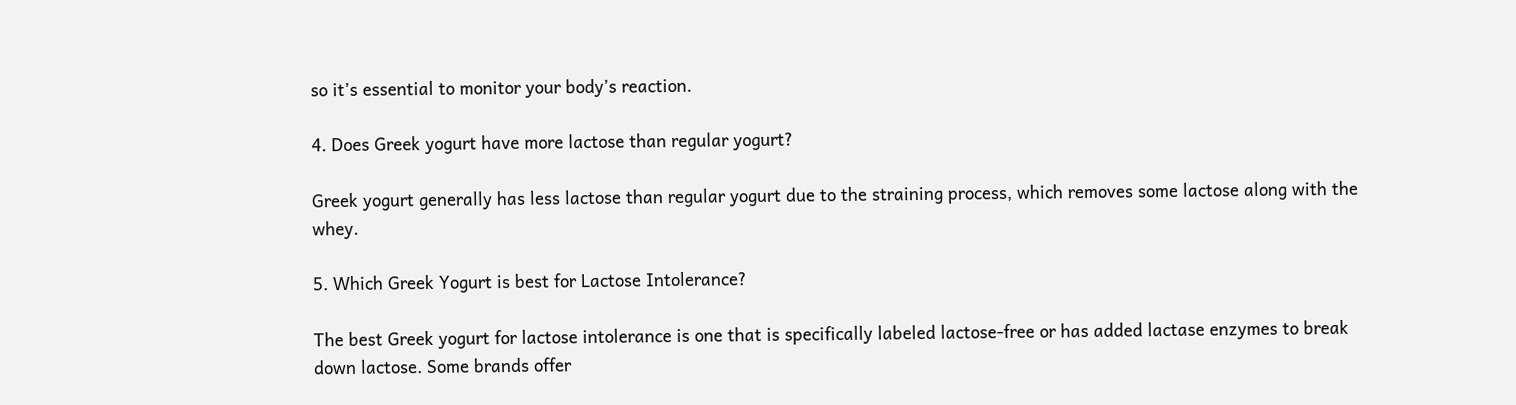so it’s essential to monitor your body’s reaction.

4. Does Greek yogurt have more lactose than regular yogurt?

Greek yogurt generally has less lactose than regular yogurt due to the straining process, which removes some lactose along with the whey.

5. Which Greek Yogurt is best for Lactose Intolerance?

The best Greek yogurt for lactose intolerance is one that is specifically labeled lactose-free or has added lactase enzymes to break down lactose. Some brands offer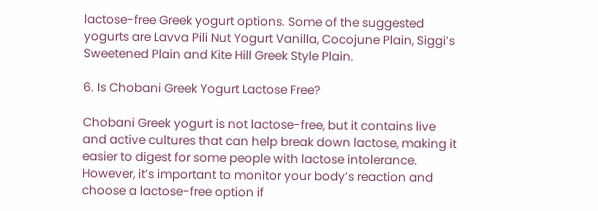lactose-free Greek yogurt options. Some of the suggested yogurts are Lavva Pili Nut Yogurt Vanilla, Cocojune Plain, Siggi’s Sweetened Plain and Kite Hill Greek Style Plain.

6. Is Chobani Greek Yogurt Lactose Free?

Chobani Greek yogurt is not lactose-free, but it contains live and active cultures that can help break down lactose, making it easier to digest for some people with lactose intolerance. However, it’s important to monitor your body’s reaction and choose a lactose-free option if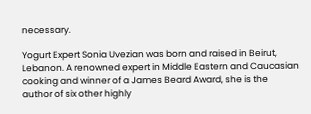necessary.

Yogurt Expert Sonia Uvezian was born and raised in Beirut, Lebanon. A renowned expert in Middle Eastern and Caucasian cooking and winner of a James Beard Award, she is the author of six other highly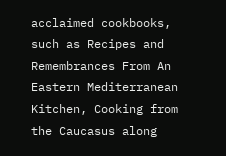acclaimed cookbooks, such as Recipes and Remembrances From An Eastern Mediterranean Kitchen, Cooking from the Caucasus along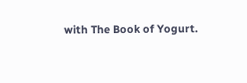with The Book of Yogurt.